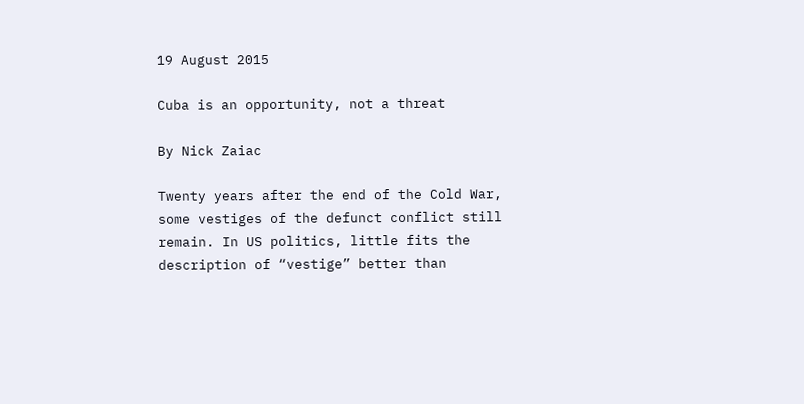19 August 2015

Cuba is an opportunity, not a threat

By Nick Zaiac

Twenty years after the end of the Cold War, some vestiges of the defunct conflict still remain. In US politics, little fits the description of “vestige” better than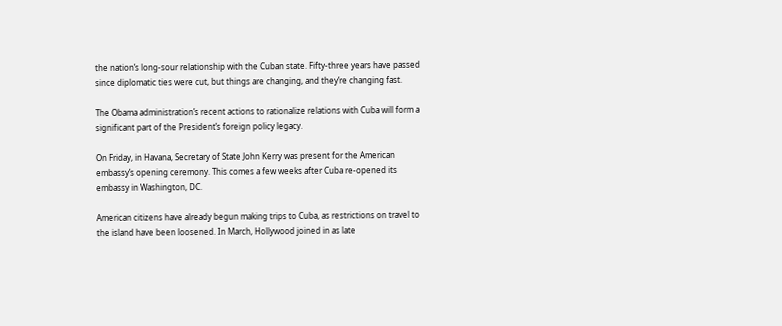the nation’s long-sour relationship with the Cuban state. Fifty-three years have passed since diplomatic ties were cut, but things are changing, and they’re changing fast.

The Obama administration’s recent actions to rationalize relations with Cuba will form a significant part of the President’s foreign policy legacy.

On Friday, in Havana, Secretary of State John Kerry was present for the American embassy’s opening ceremony. This comes a few weeks after Cuba re-opened its embassy in Washington, DC.

American citizens have already begun making trips to Cuba, as restrictions on travel to the island have been loosened. In March, Hollywood joined in as late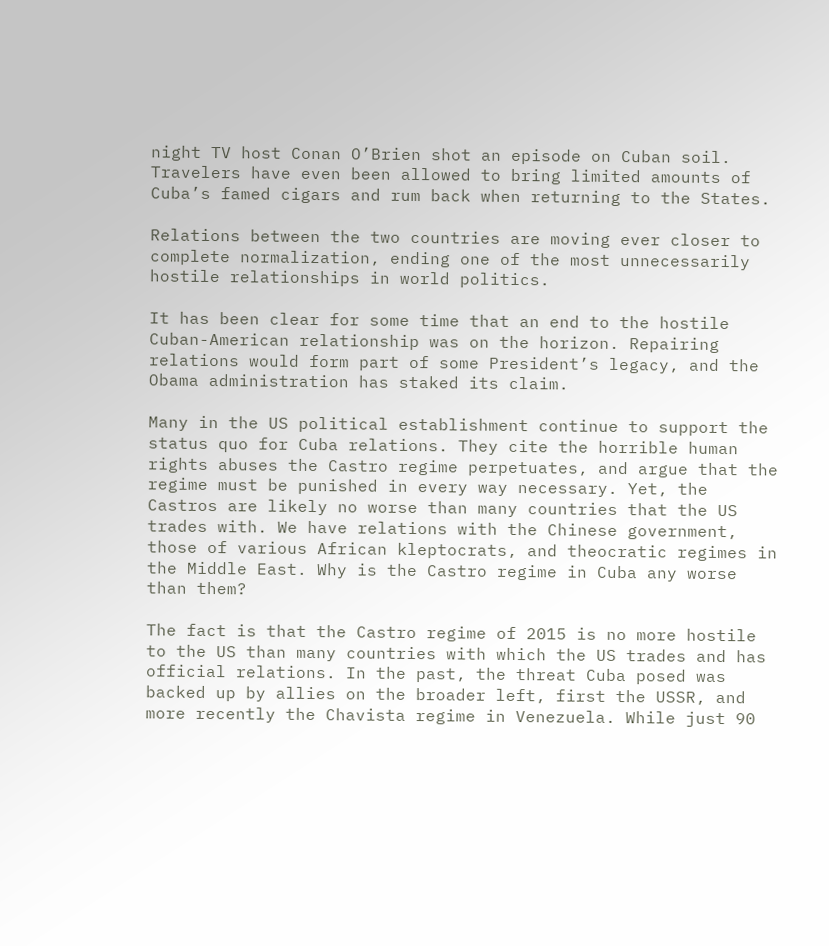night TV host Conan O’Brien shot an episode on Cuban soil. Travelers have even been allowed to bring limited amounts of Cuba’s famed cigars and rum back when returning to the States.

Relations between the two countries are moving ever closer to complete normalization, ending one of the most unnecessarily hostile relationships in world politics.

It has been clear for some time that an end to the hostile Cuban-American relationship was on the horizon. Repairing relations would form part of some President’s legacy, and the Obama administration has staked its claim.

Many in the US political establishment continue to support the status quo for Cuba relations. They cite the horrible human rights abuses the Castro regime perpetuates, and argue that the regime must be punished in every way necessary. Yet, the Castros are likely no worse than many countries that the US trades with. We have relations with the Chinese government, those of various African kleptocrats, and theocratic regimes in the Middle East. Why is the Castro regime in Cuba any worse than them?

The fact is that the Castro regime of 2015 is no more hostile to the US than many countries with which the US trades and has official relations. In the past, the threat Cuba posed was backed up by allies on the broader left, first the USSR, and more recently the Chavista regime in Venezuela. While just 90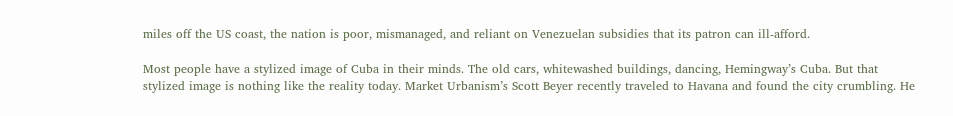miles off the US coast, the nation is poor, mismanaged, and reliant on Venezuelan subsidies that its patron can ill-afford.

Most people have a stylized image of Cuba in their minds. The old cars, whitewashed buildings, dancing, Hemingway’s Cuba. But that stylized image is nothing like the reality today. Market Urbanism’s Scott Beyer recently traveled to Havana and found the city crumbling. He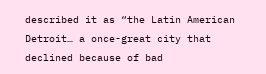described it as “the Latin American Detroit… a once-great city that declined because of bad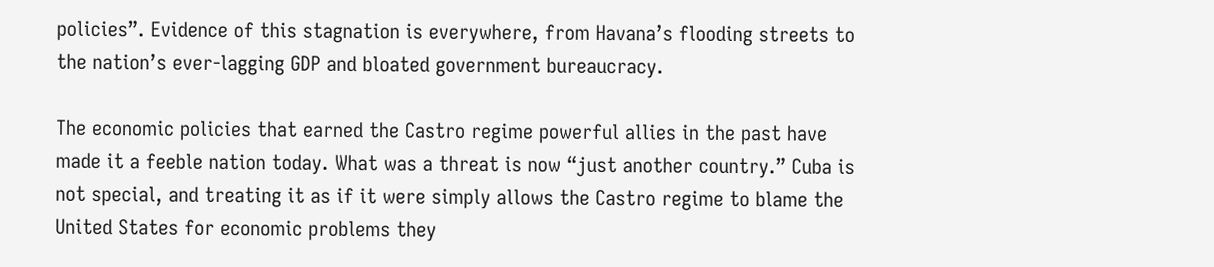policies”. Evidence of this stagnation is everywhere, from Havana’s flooding streets to the nation’s ever-lagging GDP and bloated government bureaucracy.

The economic policies that earned the Castro regime powerful allies in the past have made it a feeble nation today. What was a threat is now “just another country.” Cuba is not special, and treating it as if it were simply allows the Castro regime to blame the United States for economic problems they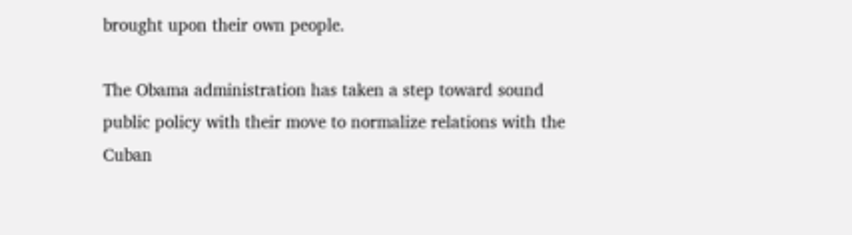brought upon their own people.

The Obama administration has taken a step toward sound public policy with their move to normalize relations with the Cuban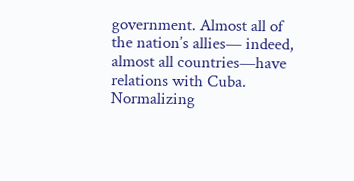government. Almost all of the nation’s allies— indeed, almost all countries—have relations with Cuba. Normalizing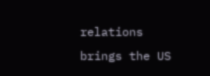relations brings the US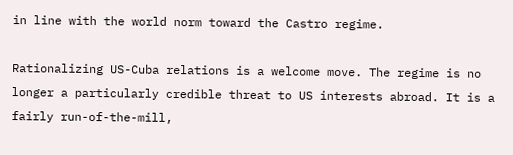in line with the world norm toward the Castro regime.

Rationalizing US-Cuba relations is a welcome move. The regime is no longer a particularly credible threat to US interests abroad. It is a fairly run-of-the-mill,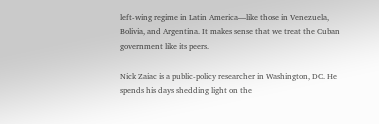left-wing regime in Latin America—like those in Venezuela, Bolivia, and Argentina. It makes sense that we treat the Cuban government like its peers.

Nick Zaiac is a public-policy researcher in Washington, DC. He spends his days shedding light on the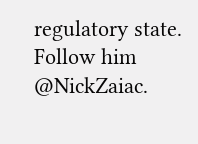regulatory state. Follow him @NickZaiac.